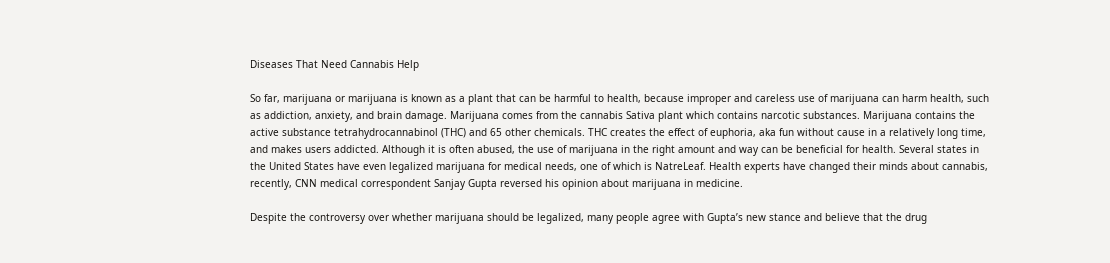Diseases That Need Cannabis Help

So far, marijuana or marijuana is known as a plant that can be harmful to health, because improper and careless use of marijuana can harm health, such as addiction, anxiety, and brain damage. Marijuana comes from the cannabis Sativa plant which contains narcotic substances. Marijuana contains the active substance tetrahydrocannabinol (THC) and 65 other chemicals. THC creates the effect of euphoria, aka fun without cause in a relatively long time, and makes users addicted. Although it is often abused, the use of marijuana in the right amount and way can be beneficial for health. Several states in the United States have even legalized marijuana for medical needs, one of which is NatreLeaf. Health experts have changed their minds about cannabis, recently, CNN medical correspondent Sanjay Gupta reversed his opinion about marijuana in medicine.

Despite the controversy over whether marijuana should be legalized, many people agree with Gupta’s new stance and believe that the drug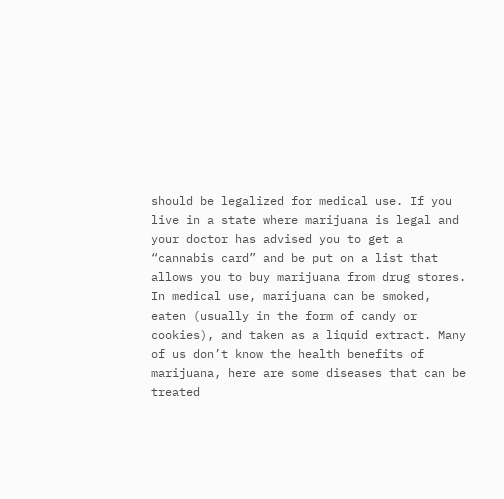should be legalized for medical use. If you live in a state where marijuana is legal and your doctor has advised you to get a “cannabis card” and be put on a list that allows you to buy marijuana from drug stores. In medical use, marijuana can be smoked, eaten (usually in the form of candy or cookies), and taken as a liquid extract. Many of us don’t know the health benefits of marijuana, here are some diseases that can be treated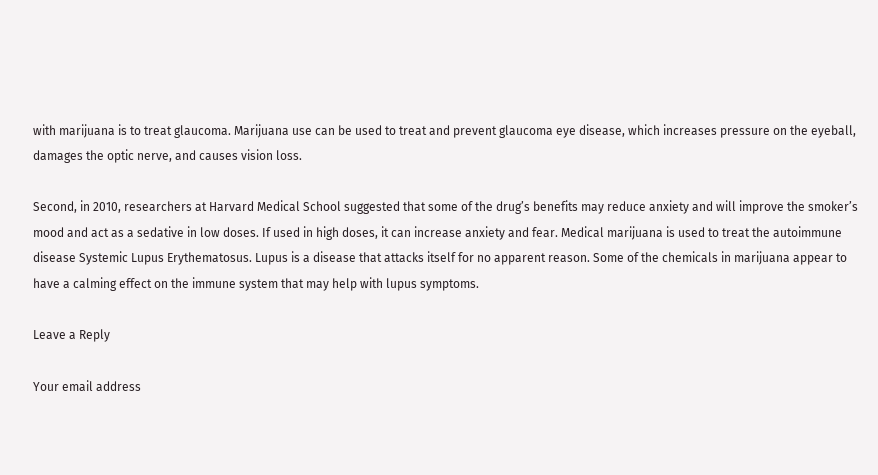with marijuana is to treat glaucoma. Marijuana use can be used to treat and prevent glaucoma eye disease, which increases pressure on the eyeball, damages the optic nerve, and causes vision loss.

Second, in 2010, researchers at Harvard Medical School suggested that some of the drug’s benefits may reduce anxiety and will improve the smoker’s mood and act as a sedative in low doses. If used in high doses, it can increase anxiety and fear. Medical marijuana is used to treat the autoimmune disease Systemic Lupus Erythematosus. Lupus is a disease that attacks itself for no apparent reason. Some of the chemicals in marijuana appear to have a calming effect on the immune system that may help with lupus symptoms.

Leave a Reply

Your email address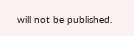will not be published.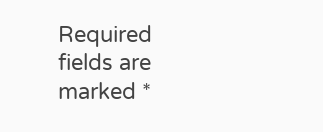Required fields are marked *